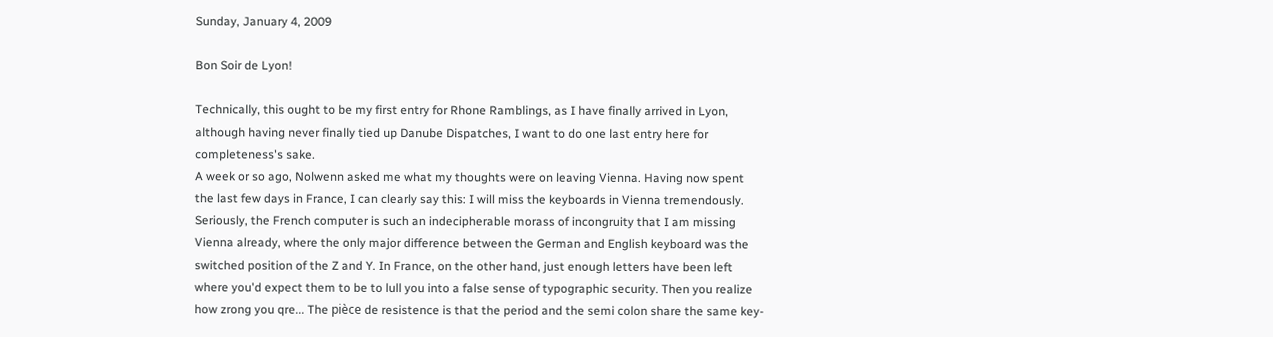Sunday, January 4, 2009

Bon Soir de Lyon!

Technically, this ought to be my first entry for Rhone Ramblings, as I have finally arrived in Lyon, although having never finally tied up Danube Dispatches, I want to do one last entry here for completeness's sake.
A week or so ago, Nolwenn asked me what my thoughts were on leaving Vienna. Having now spent the last few days in France, I can clearly say this: I will miss the keyboards in Vienna tremendously. Seriously, the French computer is such an indecipherable morass of incongruity that I am missing Vienna already, where the only major difference between the German and English keyboard was the switched position of the Z and Y. In France, on the other hand, just enough letters have been left where you'd expect them to be to lull you into a false sense of typographic security. Then you realize how zrong you qre... The pièce de resistence is that the period and the semi colon share the same key-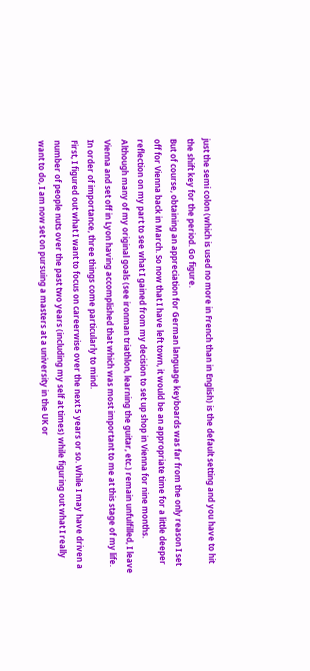just the semi colon (which is used no more in French than in English) is the default setting and you have to hit the shift key for the period. Go figure.
But of course, obtaining an appreciation for German language keyboards was far from the only reason I set off for Vienna back in March. So now that I have left town, it would be an appropriate time for a little deeper reflection on my part to see what I gained from my decision to set up shop in Vienna for nine months.
Although many of my original goals (see ironman triathlon, learning the guitar, etc.) remain unfulfilled, I leave Vienna and set off in Lyon having accomplished that which was most important to me at this stage of my life. In order of importance, three things come particularly to mind.
First, I figured out what I want to focus on careerwise over the next 5 years or so. While I may have driven a number of people nuts over the past two years (including my self at times) while figuring out what I really want to do, I am now set on pursuing a masters at a university in the UK or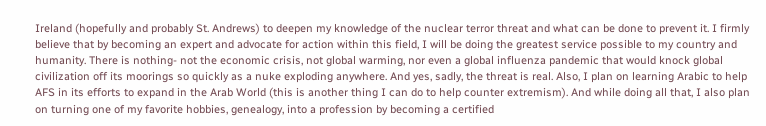Ireland (hopefully and probably St. Andrews) to deepen my knowledge of the nuclear terror threat and what can be done to prevent it. I firmly believe that by becoming an expert and advocate for action within this field, I will be doing the greatest service possible to my country and humanity. There is nothing- not the economic crisis, not global warming, nor even a global influenza pandemic that would knock global civilization off its moorings so quickly as a nuke exploding anywhere. And yes, sadly, the threat is real. Also, I plan on learning Arabic to help AFS in its efforts to expand in the Arab World (this is another thing I can do to help counter extremism). And while doing all that, I also plan on turning one of my favorite hobbies, genealogy, into a profession by becoming a certified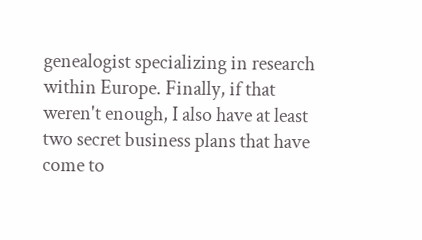genealogist specializing in research within Europe. Finally, if that weren't enough, I also have at least two secret business plans that have come to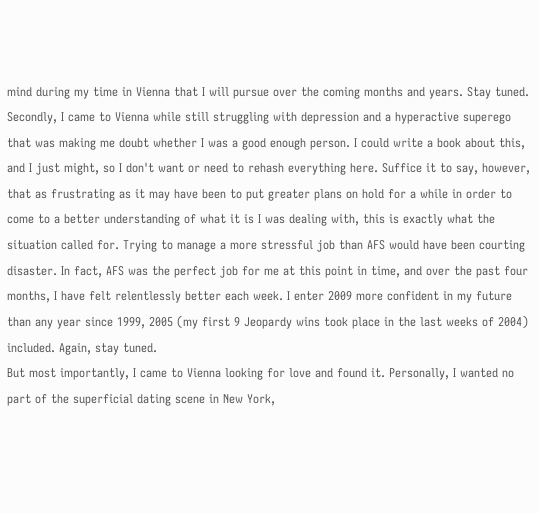mind during my time in Vienna that I will pursue over the coming months and years. Stay tuned.
Secondly, I came to Vienna while still struggling with depression and a hyperactive superego that was making me doubt whether I was a good enough person. I could write a book about this, and I just might, so I don't want or need to rehash everything here. Suffice it to say, however, that as frustrating as it may have been to put greater plans on hold for a while in order to come to a better understanding of what it is I was dealing with, this is exactly what the situation called for. Trying to manage a more stressful job than AFS would have been courting disaster. In fact, AFS was the perfect job for me at this point in time, and over the past four months, I have felt relentlessly better each week. I enter 2009 more confident in my future than any year since 1999, 2005 (my first 9 Jeopardy wins took place in the last weeks of 2004) included. Again, stay tuned.
But most importantly, I came to Vienna looking for love and found it. Personally, I wanted no part of the superficial dating scene in New York,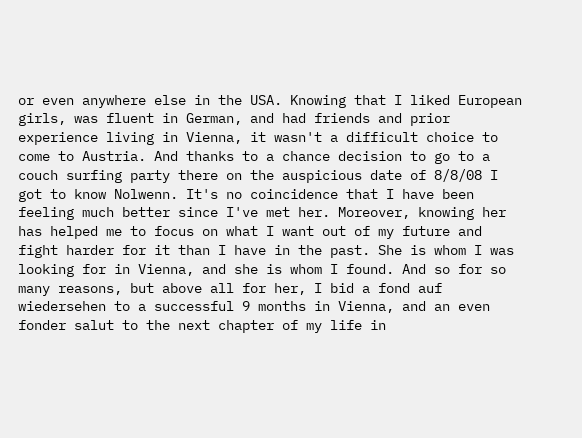or even anywhere else in the USA. Knowing that I liked European girls, was fluent in German, and had friends and prior experience living in Vienna, it wasn't a difficult choice to come to Austria. And thanks to a chance decision to go to a couch surfing party there on the auspicious date of 8/8/08 I got to know Nolwenn. It's no coincidence that I have been feeling much better since I've met her. Moreover, knowing her has helped me to focus on what I want out of my future and fight harder for it than I have in the past. She is whom I was looking for in Vienna, and she is whom I found. And so for so many reasons, but above all for her, I bid a fond auf wiedersehen to a successful 9 months in Vienna, and an even fonder salut to the next chapter of my life in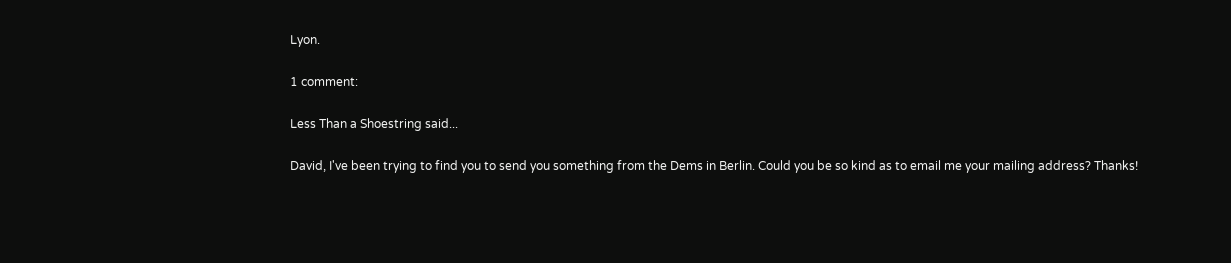Lyon.

1 comment:

Less Than a Shoestring said...

David, I've been trying to find you to send you something from the Dems in Berlin. Could you be so kind as to email me your mailing address? Thanks!